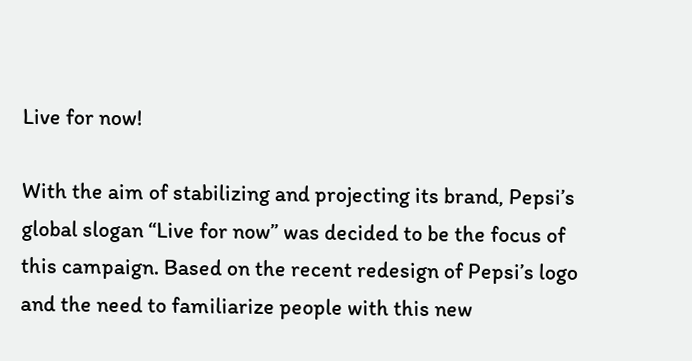Live for now!

With the aim of stabilizing and projecting its brand, Pepsi’s global slogan “Live for now” was decided to be the focus of this campaign. Based on the recent redesign of Pepsi’s logo and the need to familiarize people with this new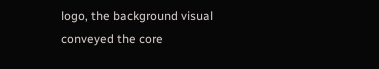logo, the background visual conveyed the core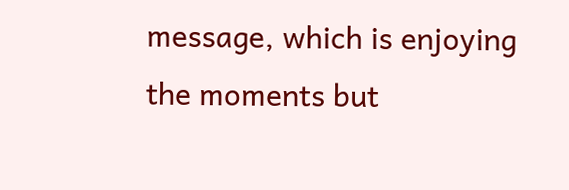message, which is enjoying the moments but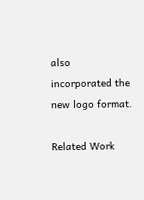also incorporated the new logo format.

Related Work